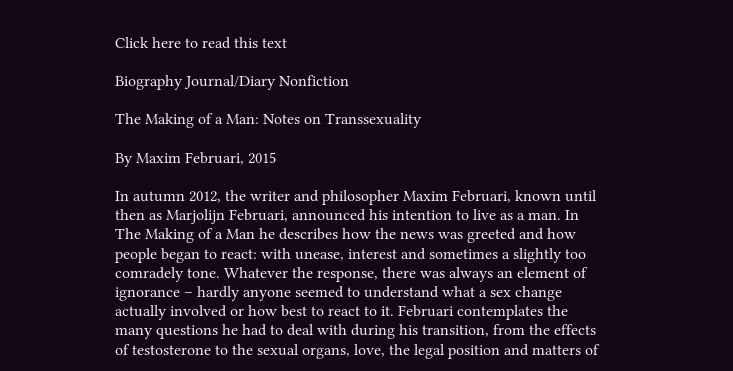Click here to read this text

Biography Journal/Diary Nonfiction

The Making of a Man: Notes on Transsexuality

By Maxim Februari, 2015

In autumn 2012, the writer and philosopher Maxim Februari, known until then as Marjolijn Februari, announced his intention to live as a man. In The Making of a Man he describes how the news was greeted and how people began to react: with unease, interest and sometimes a slightly too comradely tone. Whatever the response, there was always an element of ignorance – hardly anyone seemed to understand what a sex change actually involved or how best to react to it. Februari contemplates the many questions he had to deal with during his transition, from the effects of testosterone to the sexual organs, love, the legal position and matters of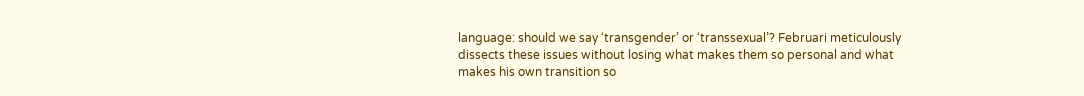language: should we say ‘transgender’ or ‘transsexual’? Februari meticulously dissects these issues without losing what makes them so personal and what makes his own transition so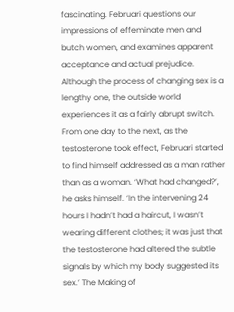fascinating. Februari questions our impressions of effeminate men and butch women, and examines apparent acceptance and actual prejudice. Although the process of changing sex is a lengthy one, the outside world experiences it as a fairly abrupt switch. From one day to the next, as the testosterone took effect, Februari started to find himself addressed as a man rather than as a woman. ‘What had changed?’, he asks himself. ‘In the intervening 24 hours I hadn’t had a haircut, I wasn’t wearing different clothes; it was just that the testosterone had altered the subtle signals by which my body suggested its sex.’ The Making of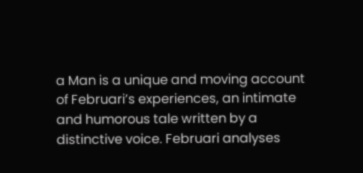a Man is a unique and moving account of Februari’s experiences, an intimate and humorous tale written by a distinctive voice. Februari analyses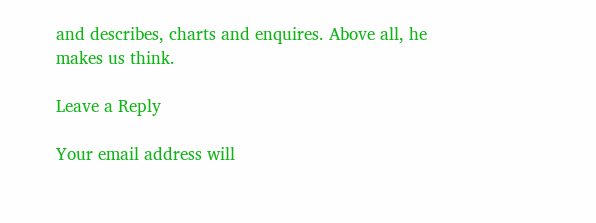and describes, charts and enquires. Above all, he makes us think.

Leave a Reply

Your email address will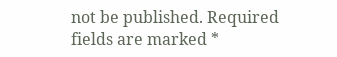not be published. Required fields are marked *